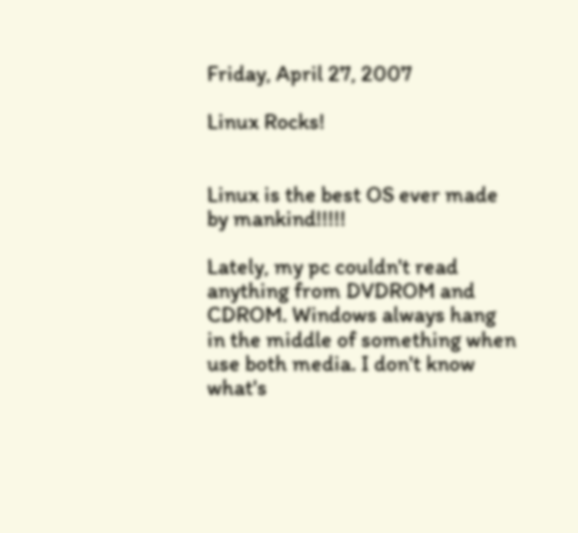Friday, April 27, 2007

Linux Rocks!


Linux is the best OS ever made by mankind!!!!!

Lately, my pc couldn't read anything from DVDROM and CDROM. Windows always hang in the middle of something when use both media. I don't know what's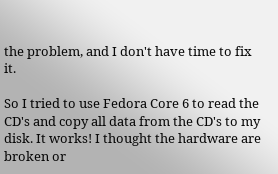the problem, and I don't have time to fix it.

So I tried to use Fedora Core 6 to read the CD's and copy all data from the CD's to my disk. It works! I thought the hardware are broken or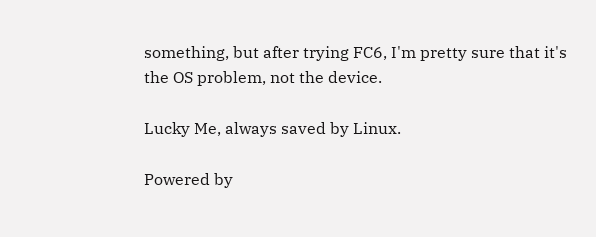something, but after trying FC6, I'm pretty sure that it's the OS problem, not the device.

Lucky Me, always saved by Linux.

Powered by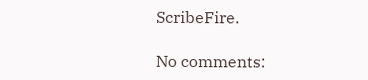ScribeFire.

No comments: